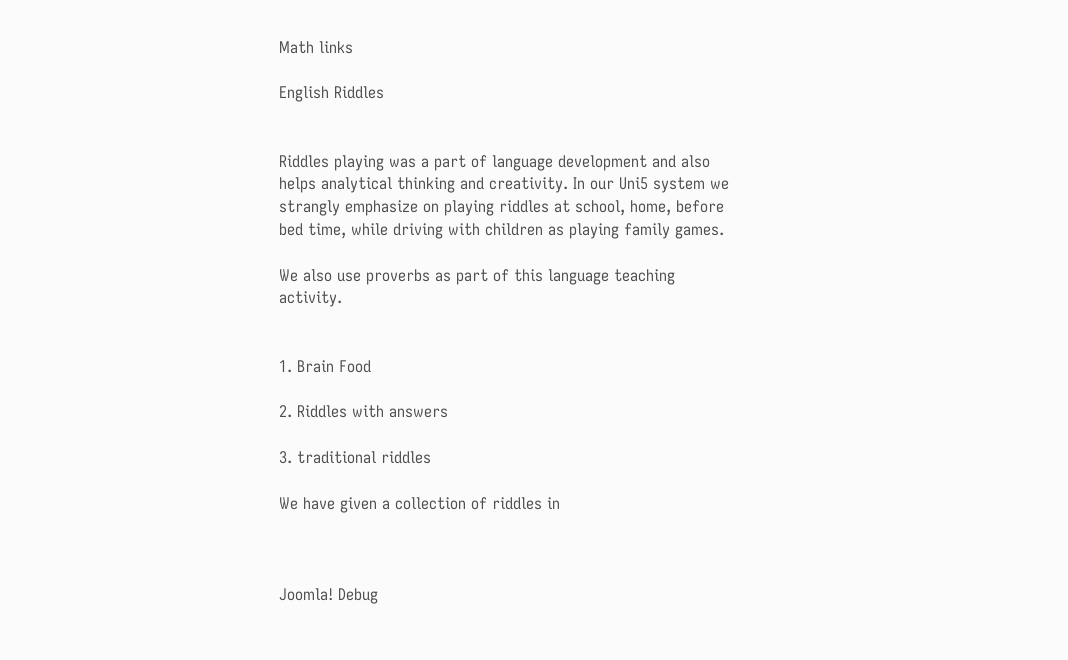Math links

English Riddles


Riddles playing was a part of language development and also helps analytical thinking and creativity. In our Uni5 system we strangly emphasize on playing riddles at school, home, before bed time, while driving with children as playing family games.

We also use proverbs as part of this language teaching activity.


1. Brain Food

2. Riddles with answers

3. traditional riddles

We have given a collection of riddles in



Joomla! Debug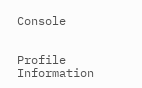Console


Profile Information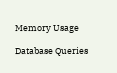Memory Usage

Database Queries